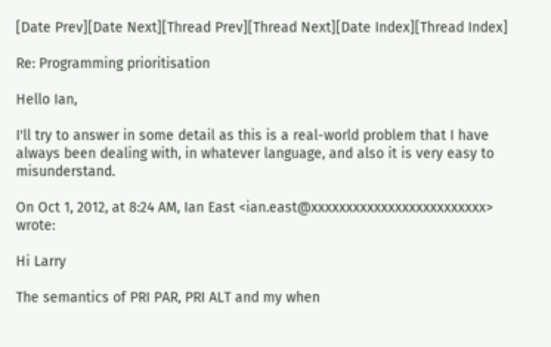[Date Prev][Date Next][Thread Prev][Thread Next][Date Index][Thread Index]

Re: Programming prioritisation

Hello Ian,

I'll try to answer in some detail as this is a real-world problem that I have always been dealing with, in whatever language, and also it is very easy to misunderstand.

On Oct 1, 2012, at 8:24 AM, Ian East <ian.east@xxxxxxxxxxxxxxxxxxxxxxxxx> wrote:

Hi Larry

The semantics of PRI PAR, PRI ALT and my when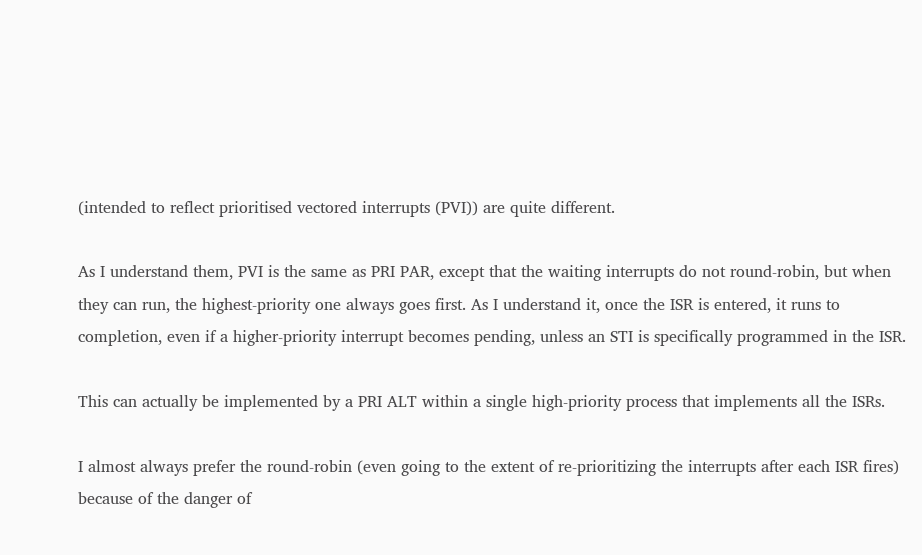(intended to reflect prioritised vectored interrupts (PVI)) are quite different.

As I understand them, PVI is the same as PRI PAR, except that the waiting interrupts do not round-robin, but when they can run, the highest-priority one always goes first. As I understand it, once the ISR is entered, it runs to completion, even if a higher-priority interrupt becomes pending, unless an STI is specifically programmed in the ISR.

This can actually be implemented by a PRI ALT within a single high-priority process that implements all the ISRs.

I almost always prefer the round-robin (even going to the extent of re-prioritizing the interrupts after each ISR fires) because of the danger of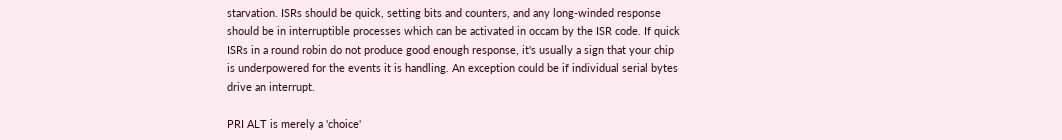starvation. ISRs should be quick, setting bits and counters, and any long-winded response should be in interruptible processes which can be activated in occam by the ISR code. If quick ISRs in a round robin do not produce good enough response, it's usually a sign that your chip is underpowered for the events it is handling. An exception could be if individual serial bytes drive an interrupt.

PRI ALT is merely a 'choice'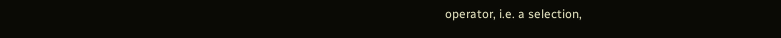operator, i.e. a selection,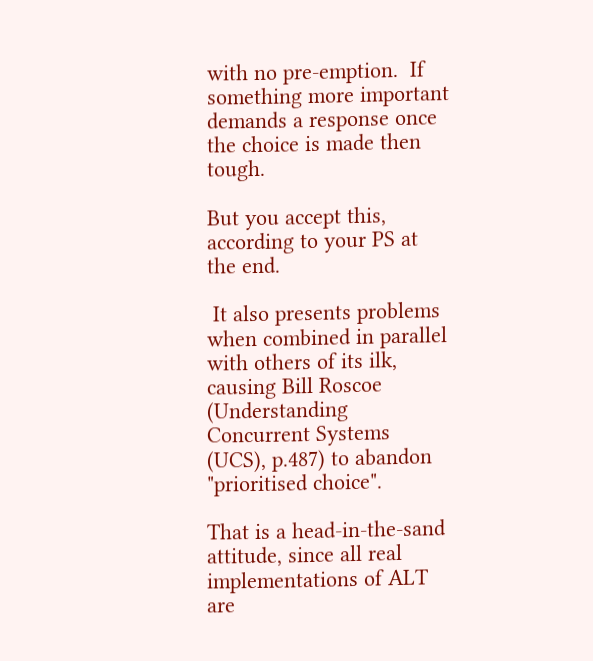with no pre-emption.  If something more important demands a response once the choice is made then tough.

But you accept this, according to your PS at the end.

 It also presents problems when combined in parallel with others of its ilk, causing Bill Roscoe (Understanding Concurrent Systems (UCS), p.487) to abandon "prioritised choice".

That is a head-in-the-sand attitude, since all real implementations of ALT are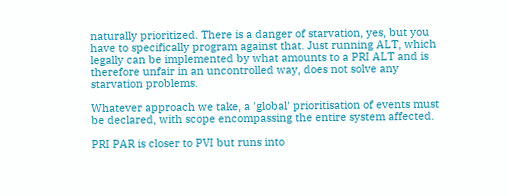naturally prioritized. There is a danger of starvation, yes, but you have to specifically program against that. Just running ALT, which legally can be implemented by what amounts to a PRI ALT and is therefore unfair in an uncontrolled way, does not solve any starvation problems.

Whatever approach we take, a 'global' prioritisation of events must be declared, with scope encompassing the entire system affected.

PRI PAR is closer to PVI but runs into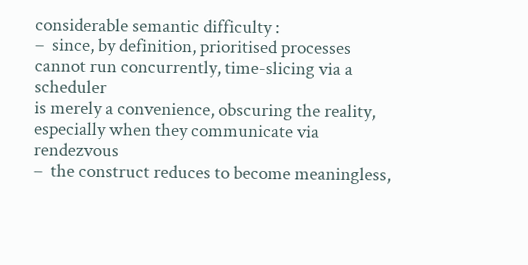considerable semantic difficulty :
–  since, by definition, prioritised processes cannot run concurrently, time-slicing via a scheduler
is merely a convenience, obscuring the reality, especially when they communicate via rendezvous
–  the construct reduces to become meaningless,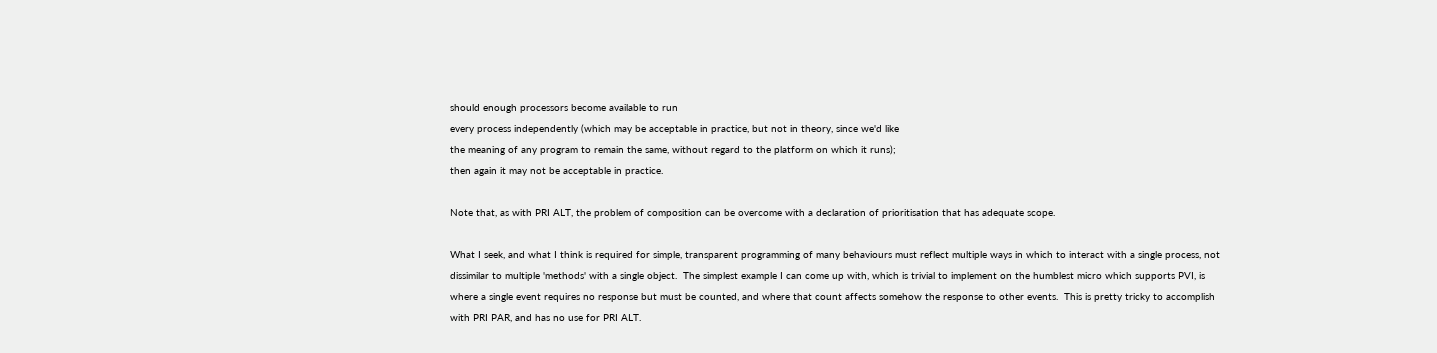should enough processors become available to run
every process independently (which may be acceptable in practice, but not in theory, since we'd like
the meaning of any program to remain the same, without regard to the platform on which it runs);
then again it may not be acceptable in practice.

Note that, as with PRI ALT, the problem of composition can be overcome with a declaration of prioritisation that has adequate scope.

What I seek, and what I think is required for simple, transparent programming of many behaviours must reflect multiple ways in which to interact with a single process, not dissimilar to multiple 'methods' with a single object.  The simplest example I can come up with, which is trivial to implement on the humblest micro which supports PVI, is where a single event requires no response but must be counted, and where that count affects somehow the response to other events.  This is pretty tricky to accomplish with PRI PAR, and has no use for PRI ALT.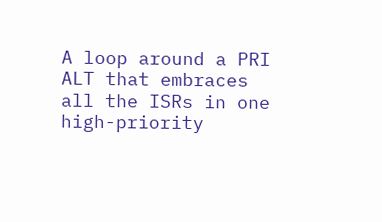A loop around a PRI ALT that embraces all the ISRs in one high-priority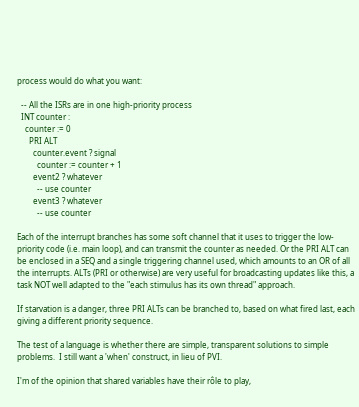process would do what you want:

  -- All the ISRs are in one high-priority process
  INT counter :
    counter := 0
      PRI ALT
        counter.event ? signal
          counter := counter + 1
        event2 ? whatever
          -- use counter
        event3 ? whatever
          -- use counter

Each of the interrupt branches has some soft channel that it uses to trigger the low-priority code (i.e. main loop), and can transmit the counter as needed. Or the PRI ALT can be enclosed in a SEQ and a single triggering channel used, which amounts to an OR of all the interrupts. ALTs (PRI or otherwise) are very useful for broadcasting updates like this, a task NOT well adapted to the "each stimulus has its own thread" approach.

If starvation is a danger, three PRI ALTs can be branched to, based on what fired last, each giving a different priority sequence.

The test of a language is whether there are simple, transparent solutions to simple problems.  I still want a 'when' construct, in lieu of PVI.

I'm of the opinion that shared variables have their rôle to play,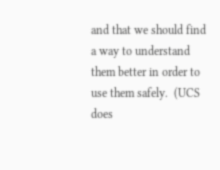and that we should find a way to understand them better in order to use them safely.  (UCS does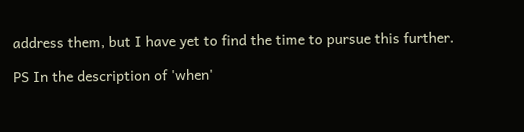address them, but I have yet to find the time to pursue this further.

PS In the description of 'when'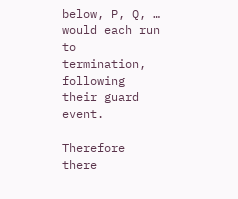below, P, Q, … would each run to termination, following their guard event.

Therefore there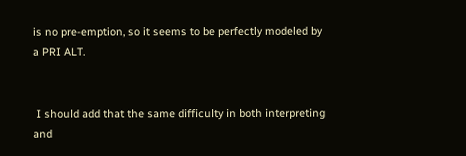is no pre-emption, so it seems to be perfectly modeled by a PRI ALT.


 I should add that the same difficulty in both interpreting and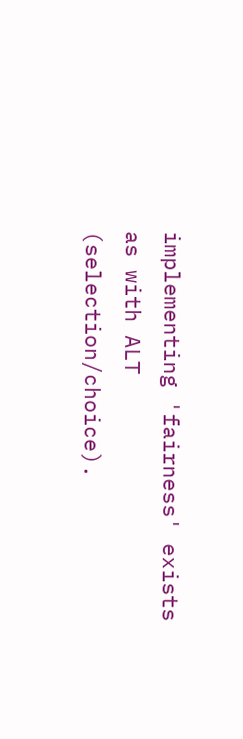implementing 'fairness' exists as with ALT (selection/choice).